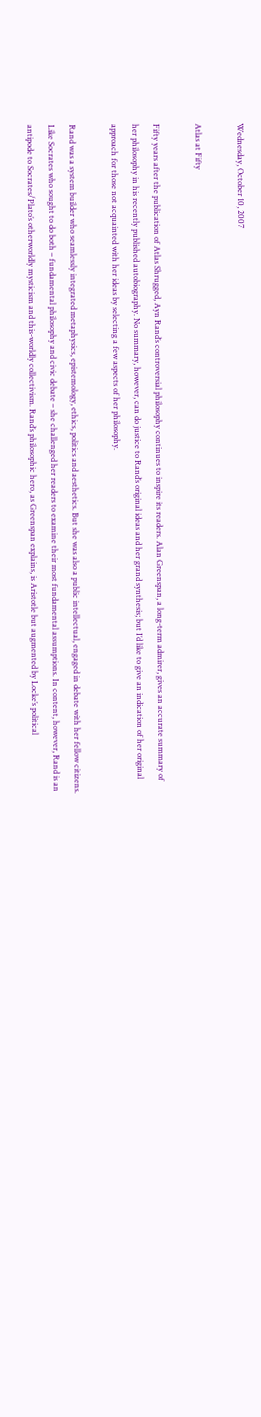Wednesday, October 10, 2007

Atlas at Fifty

Fifty years after the publication of Atlas Shrugged, Ayn Rand’s controversial philosophy continues to inspire its readers. Alan Greenspan, a long-term admirer, gives an accurate summary of her philosophy in his recently published autobiography. No summary, however, can do justice to Rand’s original ideas and her grand synthesis; but I’d like to give an indication of her original approach for those not acquainted with her ideas by selecting a few aspects of her philosophy.

Rand was a system builder who seamlessly integrated metaphysics, epistemology, ethics, politics and aesthetics. But she was also a public intellectual, engaged in debate with her fellow citizens. Like Socrates who sought to do both – fundamental philosophy and civic debate – she challenged her readers to examine their most fundamental assumptions. In content, however, Rand is an antipode to Socrates/Plato’s otherworldly mysticism and this-worldly collectivism. Rand’s philosophic hero, as Greenspan explains, is Aristotle but augmented by Locke’s political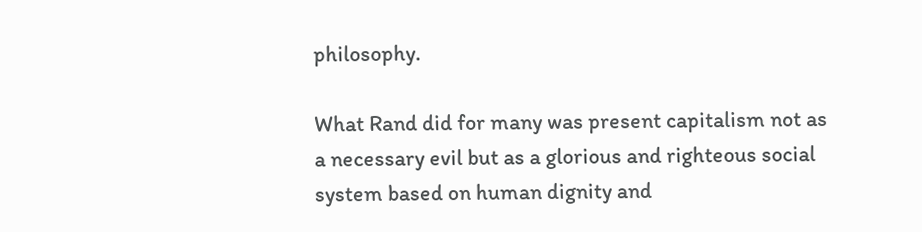philosophy.

What Rand did for many was present capitalism not as a necessary evil but as a glorious and righteous social system based on human dignity and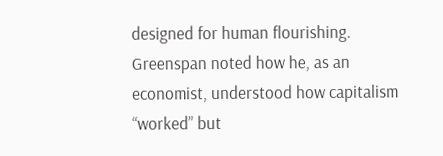designed for human flourishing. Greenspan noted how he, as an economist, understood how capitalism “worked” but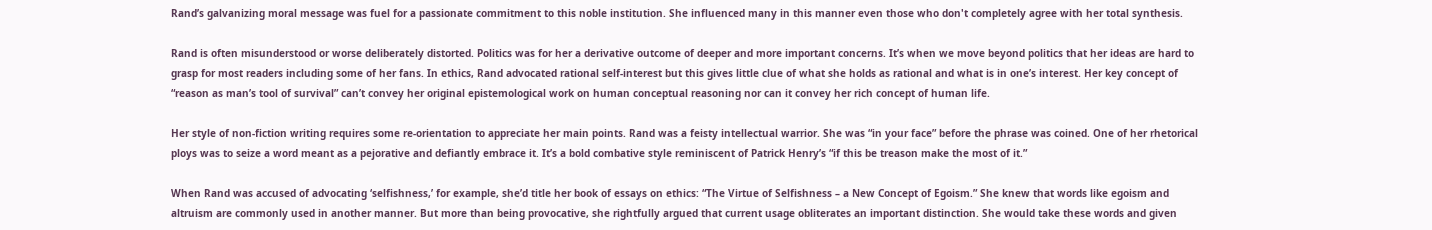Rand’s galvanizing moral message was fuel for a passionate commitment to this noble institution. She influenced many in this manner even those who don't completely agree with her total synthesis.

Rand is often misunderstood or worse deliberately distorted. Politics was for her a derivative outcome of deeper and more important concerns. It’s when we move beyond politics that her ideas are hard to grasp for most readers including some of her fans. In ethics, Rand advocated rational self-interest but this gives little clue of what she holds as rational and what is in one’s interest. Her key concept of “reason as man’s tool of survival” can’t convey her original epistemological work on human conceptual reasoning nor can it convey her rich concept of human life.

Her style of non-fiction writing requires some re-orientation to appreciate her main points. Rand was a feisty intellectual warrior. She was “in your face” before the phrase was coined. One of her rhetorical ploys was to seize a word meant as a pejorative and defiantly embrace it. It’s a bold combative style reminiscent of Patrick Henry’s “if this be treason make the most of it.”

When Rand was accused of advocating ‘selfishness,’ for example, she’d title her book of essays on ethics: “The Virtue of Selfishness – a New Concept of Egoism.” She knew that words like egoism and altruism are commonly used in another manner. But more than being provocative, she rightfully argued that current usage obliterates an important distinction. She would take these words and given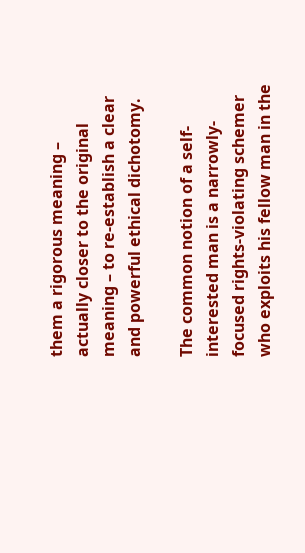them a rigorous meaning – actually closer to the original meaning – to re-establish a clear and powerful ethical dichotomy.

The common notion of a self-interested man is a narrowly-focused rights-violating schemer who exploits his fellow man in the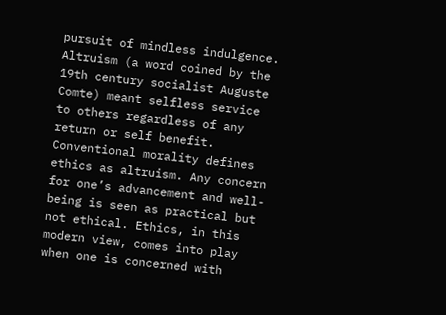pursuit of mindless indulgence. Altruism (a word coined by the 19th century socialist Auguste Comte) meant selfless service to others regardless of any return or self benefit. Conventional morality defines ethics as altruism. Any concern for one’s advancement and well-being is seen as practical but not ethical. Ethics, in this modern view, comes into play when one is concerned with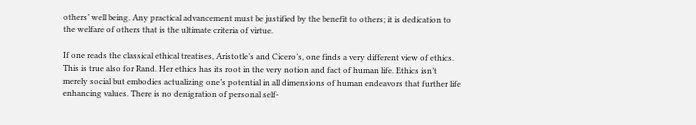others’ well being. Any practical advancement must be justified by the benefit to others; it is dedication to the welfare of others that is the ultimate criteria of virtue.

If one reads the classical ethical treatises, Aristotle’s and Cicero’s, one finds a very different view of ethics. This is true also for Rand. Her ethics has its root in the very notion and fact of human life. Ethics isn’t merely social but embodies actualizing one’s potential in all dimensions of human endeavors that further life enhancing values. There is no denigration of personal self-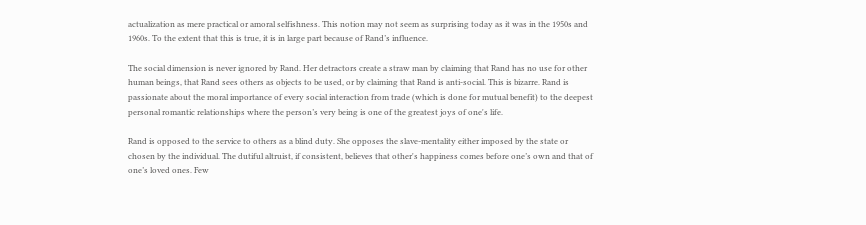actualization as mere practical or amoral selfishness. This notion may not seem as surprising today as it was in the 1950s and 1960s. To the extent that this is true, it is in large part because of Rand’s influence.

The social dimension is never ignored by Rand. Her detractors create a straw man by claiming that Rand has no use for other human beings, that Rand sees others as objects to be used, or by claiming that Rand is anti-social. This is bizarre. Rand is passionate about the moral importance of every social interaction from trade (which is done for mutual benefit) to the deepest personal romantic relationships where the person’s very being is one of the greatest joys of one's life.

Rand is opposed to the service to others as a blind duty. She opposes the slave-mentality either imposed by the state or chosen by the individual. The dutiful altruist, if consistent, believes that other's happiness comes before one’s own and that of one’s loved ones. Few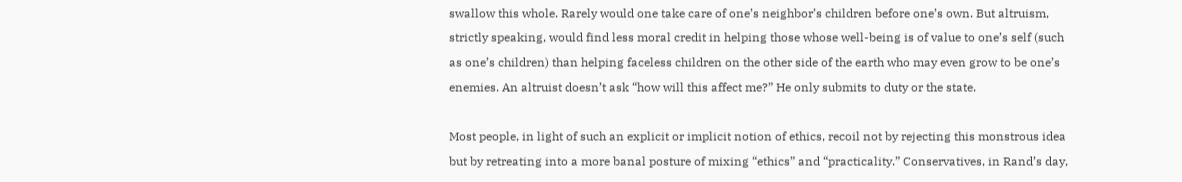swallow this whole. Rarely would one take care of one’s neighbor’s children before one’s own. But altruism, strictly speaking, would find less moral credit in helping those whose well-being is of value to one’s self (such as one’s children) than helping faceless children on the other side of the earth who may even grow to be one’s enemies. An altruist doesn’t ask “how will this affect me?” He only submits to duty or the state.

Most people, in light of such an explicit or implicit notion of ethics, recoil not by rejecting this monstrous idea but by retreating into a more banal posture of mixing “ethics” and “practicality.” Conservatives, in Rand’s day,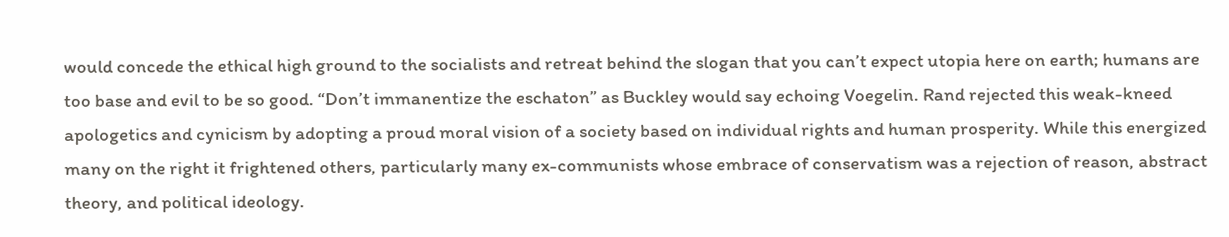would concede the ethical high ground to the socialists and retreat behind the slogan that you can’t expect utopia here on earth; humans are too base and evil to be so good. “Don’t immanentize the eschaton” as Buckley would say echoing Voegelin. Rand rejected this weak-kneed apologetics and cynicism by adopting a proud moral vision of a society based on individual rights and human prosperity. While this energized many on the right it frightened others, particularly many ex-communists whose embrace of conservatism was a rejection of reason, abstract theory, and political ideology.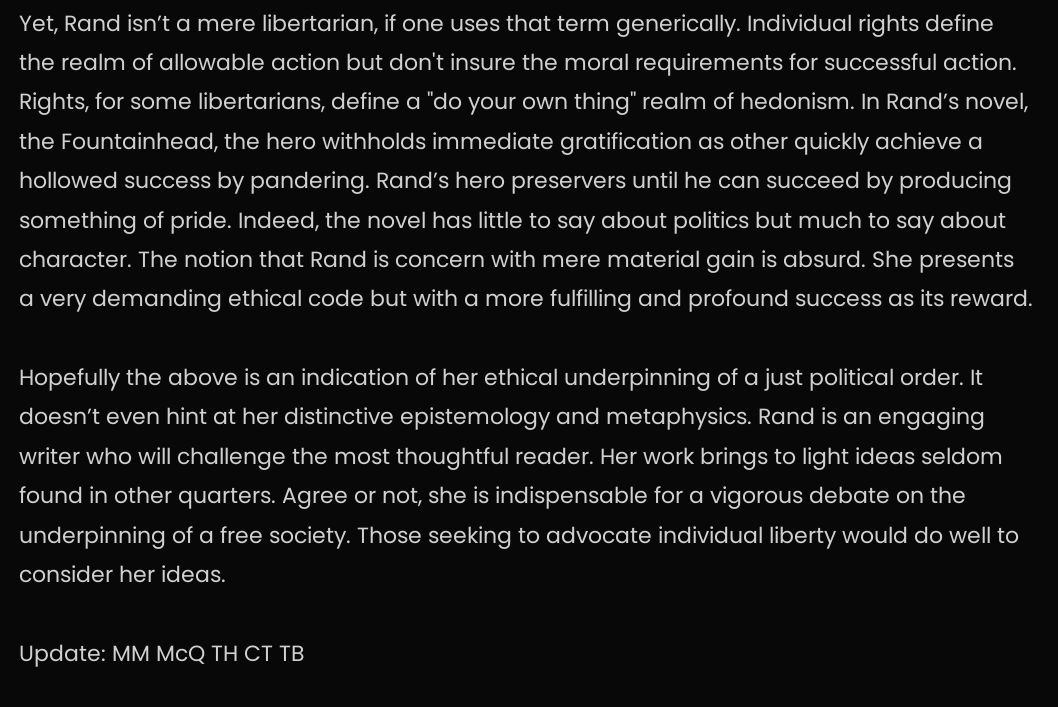Yet, Rand isn’t a mere libertarian, if one uses that term generically. Individual rights define the realm of allowable action but don't insure the moral requirements for successful action. Rights, for some libertarians, define a "do your own thing" realm of hedonism. In Rand’s novel, the Fountainhead, the hero withholds immediate gratification as other quickly achieve a hollowed success by pandering. Rand’s hero preservers until he can succeed by producing something of pride. Indeed, the novel has little to say about politics but much to say about character. The notion that Rand is concern with mere material gain is absurd. She presents a very demanding ethical code but with a more fulfilling and profound success as its reward.

Hopefully the above is an indication of her ethical underpinning of a just political order. It doesn’t even hint at her distinctive epistemology and metaphysics. Rand is an engaging writer who will challenge the most thoughtful reader. Her work brings to light ideas seldom found in other quarters. Agree or not, she is indispensable for a vigorous debate on the underpinning of a free society. Those seeking to advocate individual liberty would do well to consider her ideas.

Update: MM McQ TH CT TB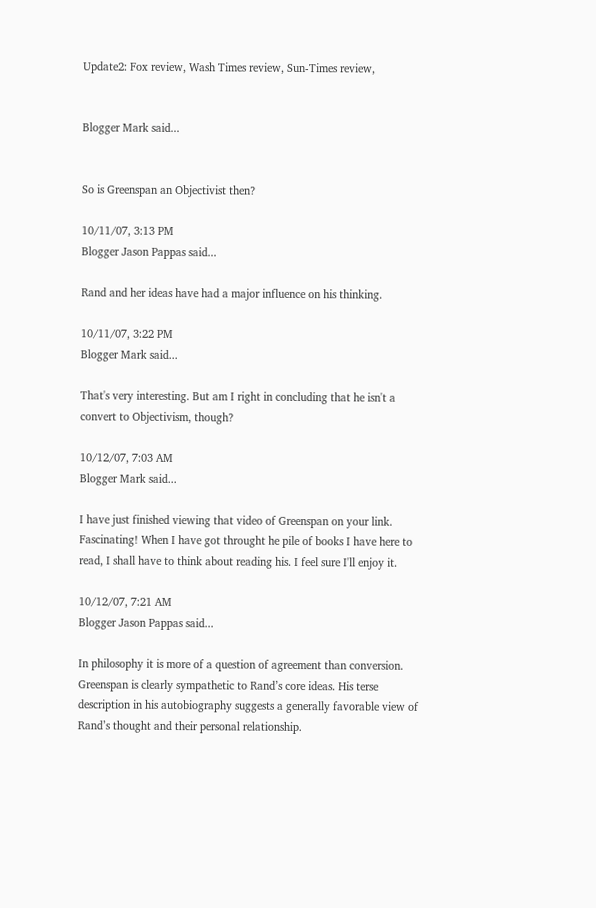Update2: Fox review, Wash Times review, Sun-Times review,


Blogger Mark said...


So is Greenspan an Objectivist then?

10/11/07, 3:13 PM
Blogger Jason Pappas said...

Rand and her ideas have had a major influence on his thinking.

10/11/07, 3:22 PM
Blogger Mark said...

That's very interesting. But am I right in concluding that he isn't a convert to Objectivism, though?

10/12/07, 7:03 AM
Blogger Mark said...

I have just finished viewing that video of Greenspan on your link. Fascinating! When I have got throught he pile of books I have here to read, I shall have to think about reading his. I feel sure I'll enjoy it.

10/12/07, 7:21 AM
Blogger Jason Pappas said...

In philosophy it is more of a question of agreement than conversion. Greenspan is clearly sympathetic to Rand’s core ideas. His terse description in his autobiography suggests a generally favorable view of Rand’s thought and their personal relationship.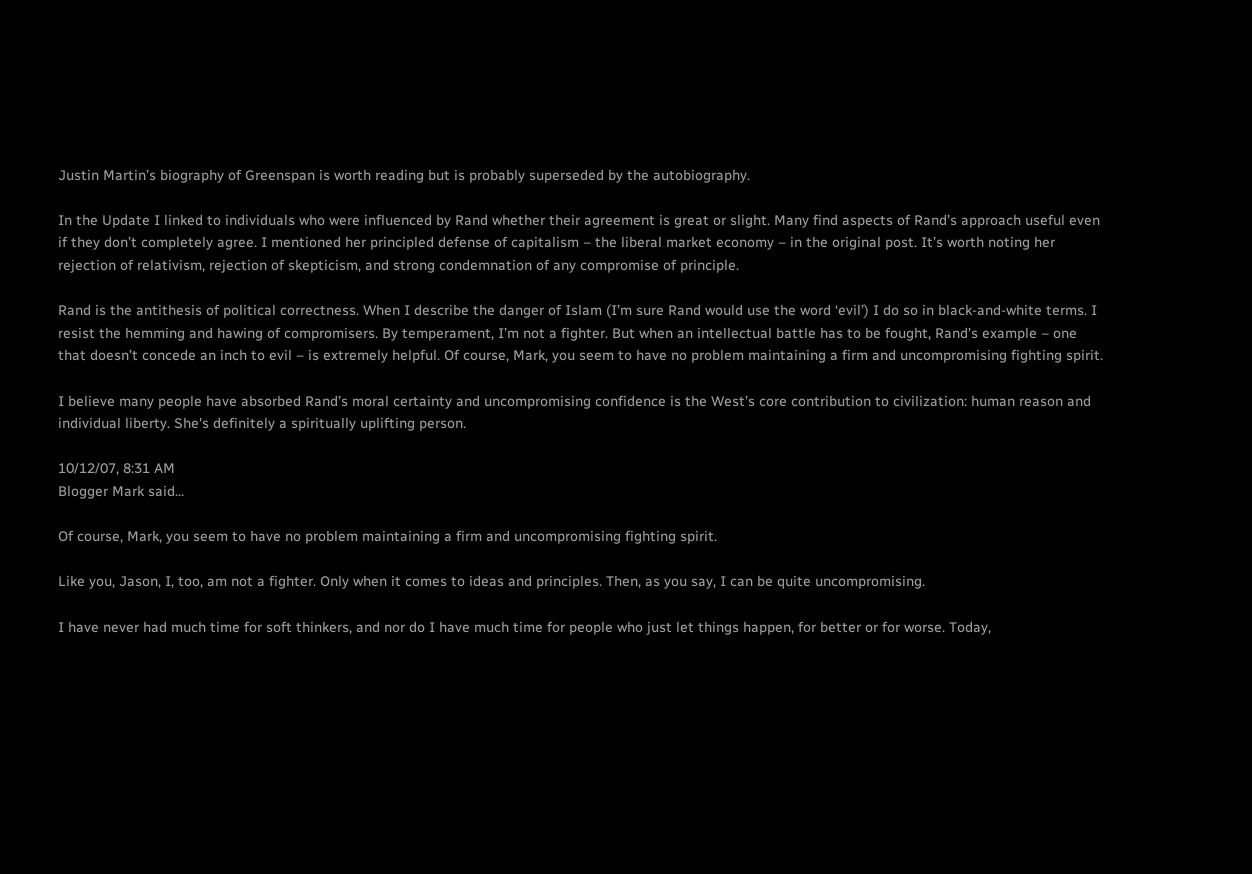Justin Martin’s biography of Greenspan is worth reading but is probably superseded by the autobiography.

In the Update I linked to individuals who were influenced by Rand whether their agreement is great or slight. Many find aspects of Rand’s approach useful even if they don’t completely agree. I mentioned her principled defense of capitalism – the liberal market economy – in the original post. It’s worth noting her rejection of relativism, rejection of skepticism, and strong condemnation of any compromise of principle.

Rand is the antithesis of political correctness. When I describe the danger of Islam (I’m sure Rand would use the word ‘evil’) I do so in black-and-white terms. I resist the hemming and hawing of compromisers. By temperament, I’m not a fighter. But when an intellectual battle has to be fought, Rand’s example – one that doesn’t concede an inch to evil – is extremely helpful. Of course, Mark, you seem to have no problem maintaining a firm and uncompromising fighting spirit.

I believe many people have absorbed Rand’s moral certainty and uncompromising confidence is the West’s core contribution to civilization: human reason and individual liberty. She's definitely a spiritually uplifting person.

10/12/07, 8:31 AM
Blogger Mark said...

Of course, Mark, you seem to have no problem maintaining a firm and uncompromising fighting spirit.

Like you, Jason, I, too, am not a fighter. Only when it comes to ideas and principles. Then, as you say, I can be quite uncompromising.

I have never had much time for soft thinkers, and nor do I have much time for people who just let things happen, for better or for worse. Today,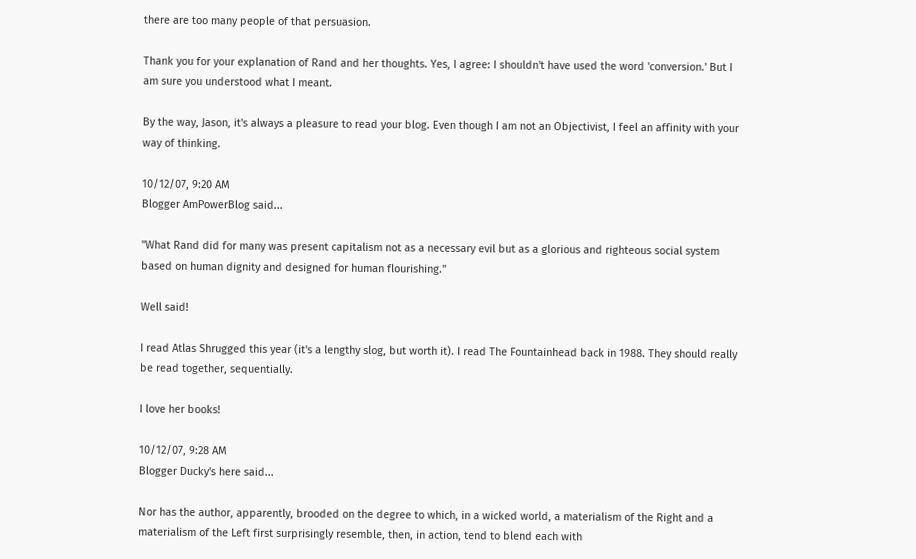there are too many people of that persuasion.

Thank you for your explanation of Rand and her thoughts. Yes, I agree: I shouldn't have used the word 'conversion.' But I am sure you understood what I meant.

By the way, Jason, it's always a pleasure to read your blog. Even though I am not an Objectivist, I feel an affinity with your way of thinking.

10/12/07, 9:20 AM
Blogger AmPowerBlog said...

"What Rand did for many was present capitalism not as a necessary evil but as a glorious and righteous social system based on human dignity and designed for human flourishing."

Well said!

I read Atlas Shrugged this year (it's a lengthy slog, but worth it). I read The Fountainhead back in 1988. They should really be read together, sequentially.

I love her books!

10/12/07, 9:28 AM
Blogger Ducky's here said...

Nor has the author, apparently, brooded on the degree to which, in a wicked world, a materialism of the Right and a materialism of the Left first surprisingly resemble, then, in action, tend to blend each with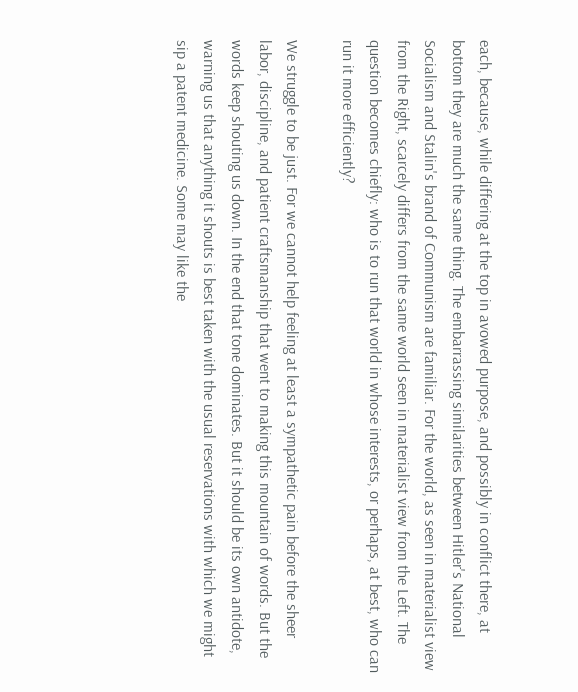each, because, while differing at the top in avowed purpose, and possibly in conflict there, at bottom they are much the same thing. The embarrassing similarities between Hitler's National Socialism and Stalin's brand of Communism are familiar. For the world, as seen in materialist view from the Right, scarcely differs from the same world seen in materialist view from the Left. The question becomes chiefly: who is to run that world in whose interests, or perhaps, at best, who can run it more efficiently?

We struggle to be just. For we cannot help feeling at least a sympathetic pain before the sheer labor, discipline, and patient craftsmanship that went to making this mountain of words. But the words keep shouting us down. In the end that tone dominates. But it should be its own antidote, warning us that anything it shouts is best taken with the usual reservations with which we might sip a patent medicine. Some may like the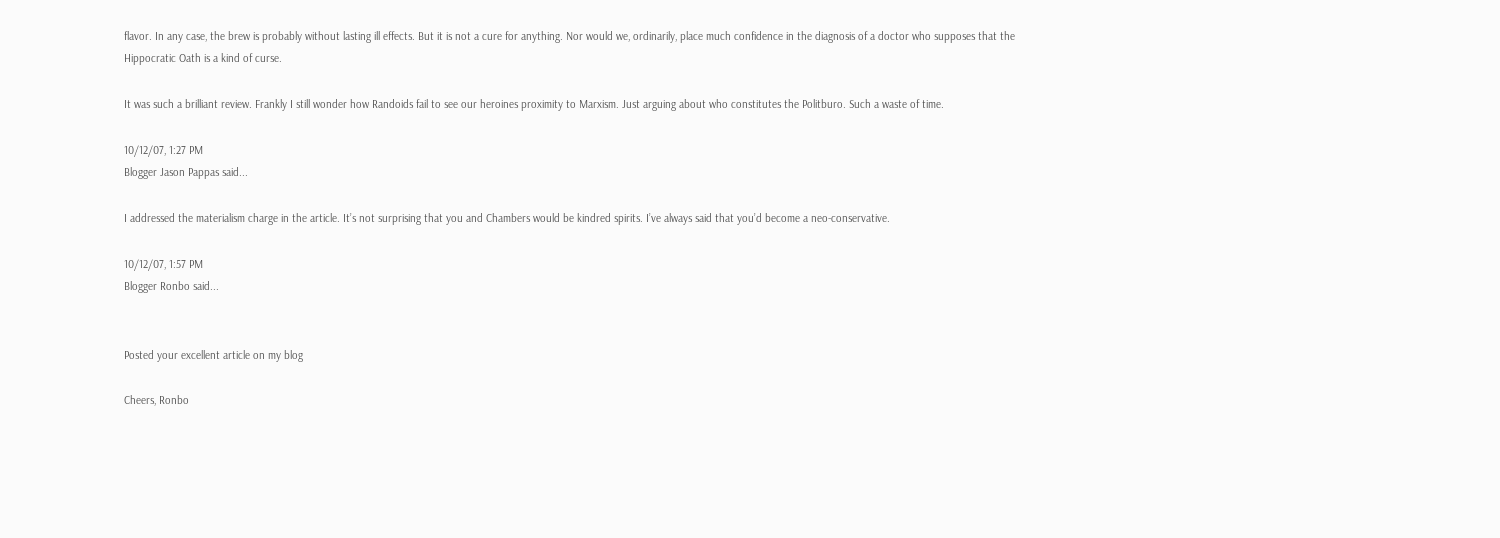flavor. In any case, the brew is probably without lasting ill effects. But it is not a cure for anything. Nor would we, ordinarily, place much confidence in the diagnosis of a doctor who supposes that the Hippocratic Oath is a kind of curse.

It was such a brilliant review. Frankly I still wonder how Randoids fail to see our heroines proximity to Marxism. Just arguing about who constitutes the Politburo. Such a waste of time.

10/12/07, 1:27 PM
Blogger Jason Pappas said...

I addressed the materialism charge in the article. It’s not surprising that you and Chambers would be kindred spirits. I’ve always said that you’d become a neo-conservative.

10/12/07, 1:57 PM
Blogger Ronbo said...


Posted your excellent article on my blog

Cheers, Ronbo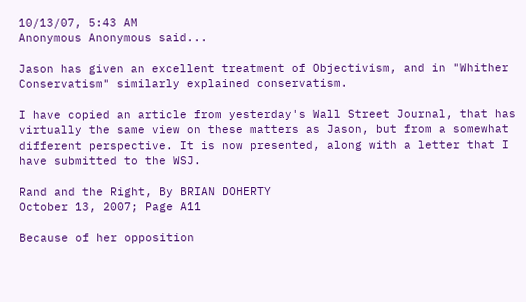10/13/07, 5:43 AM
Anonymous Anonymous said...

Jason has given an excellent treatment of Objectivism, and in "Whither Conservatism" similarly explained conservatism.

I have copied an article from yesterday's Wall Street Journal, that has virtually the same view on these matters as Jason, but from a somewhat different perspective. It is now presented, along with a letter that I have submitted to the WSJ.

Rand and the Right, By BRIAN DOHERTY
October 13, 2007; Page A11

Because of her opposition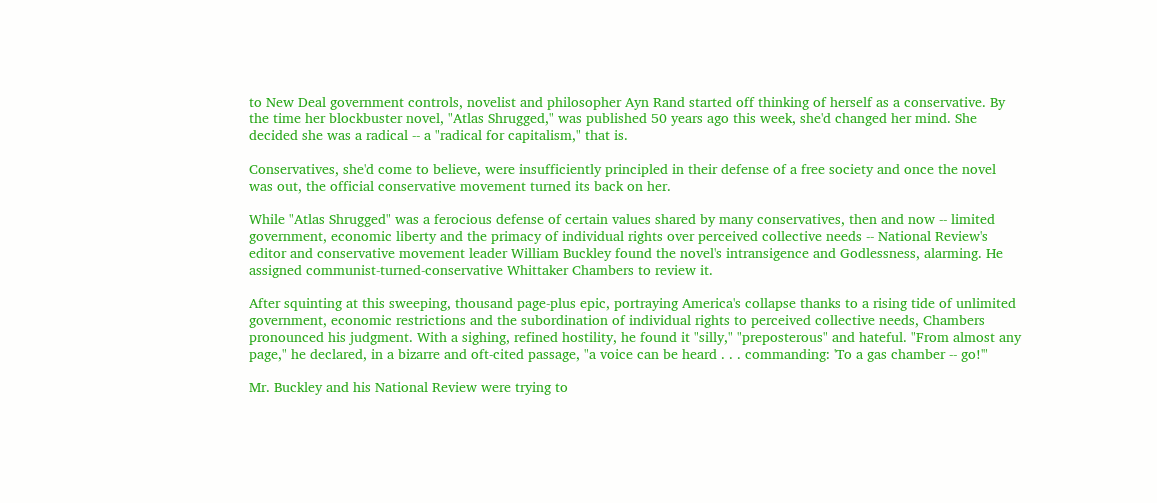to New Deal government controls, novelist and philosopher Ayn Rand started off thinking of herself as a conservative. By the time her blockbuster novel, "Atlas Shrugged," was published 50 years ago this week, she'd changed her mind. She decided she was a radical -- a "radical for capitalism," that is.

Conservatives, she'd come to believe, were insufficiently principled in their defense of a free society and once the novel was out, the official conservative movement turned its back on her.

While "Atlas Shrugged" was a ferocious defense of certain values shared by many conservatives, then and now -- limited government, economic liberty and the primacy of individual rights over perceived collective needs -- National Review's editor and conservative movement leader William Buckley found the novel's intransigence and Godlessness, alarming. He assigned communist-turned-conservative Whittaker Chambers to review it.

After squinting at this sweeping, thousand page-plus epic, portraying America's collapse thanks to a rising tide of unlimited government, economic restrictions and the subordination of individual rights to perceived collective needs, Chambers pronounced his judgment. With a sighing, refined hostility, he found it "silly," "preposterous" and hateful. "From almost any page," he declared, in a bizarre and oft-cited passage, "a voice can be heard . . . commanding: 'To a gas chamber -- go!'"

Mr. Buckley and his National Review were trying to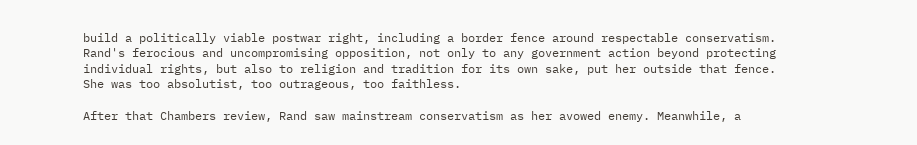build a politically viable postwar right, including a border fence around respectable conservatism. Rand's ferocious and uncompromising opposition, not only to any government action beyond protecting individual rights, but also to religion and tradition for its own sake, put her outside that fence. She was too absolutist, too outrageous, too faithless.

After that Chambers review, Rand saw mainstream conservatism as her avowed enemy. Meanwhile, a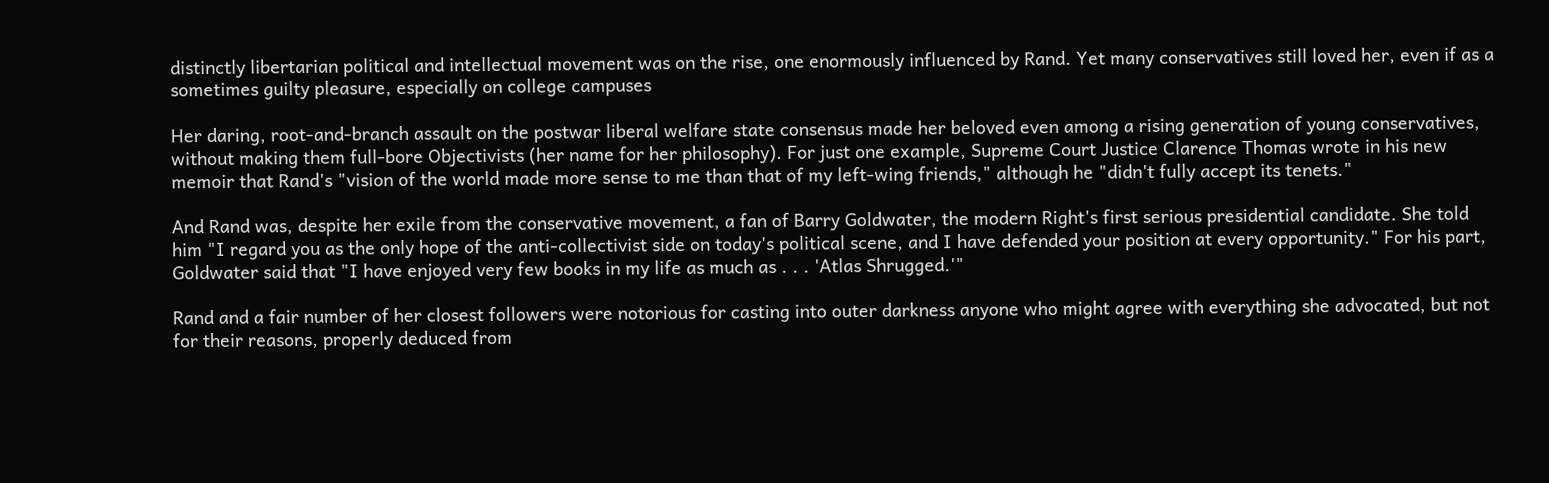distinctly libertarian political and intellectual movement was on the rise, one enormously influenced by Rand. Yet many conservatives still loved her, even if as a sometimes guilty pleasure, especially on college campuses

Her daring, root-and-branch assault on the postwar liberal welfare state consensus made her beloved even among a rising generation of young conservatives, without making them full-bore Objectivists (her name for her philosophy). For just one example, Supreme Court Justice Clarence Thomas wrote in his new memoir that Rand's "vision of the world made more sense to me than that of my left-wing friends," although he "didn't fully accept its tenets."

And Rand was, despite her exile from the conservative movement, a fan of Barry Goldwater, the modern Right's first serious presidential candidate. She told him "I regard you as the only hope of the anti-collectivist side on today's political scene, and I have defended your position at every opportunity." For his part, Goldwater said that "I have enjoyed very few books in my life as much as . . . 'Atlas Shrugged.'"

Rand and a fair number of her closest followers were notorious for casting into outer darkness anyone who might agree with everything she advocated, but not for their reasons, properly deduced from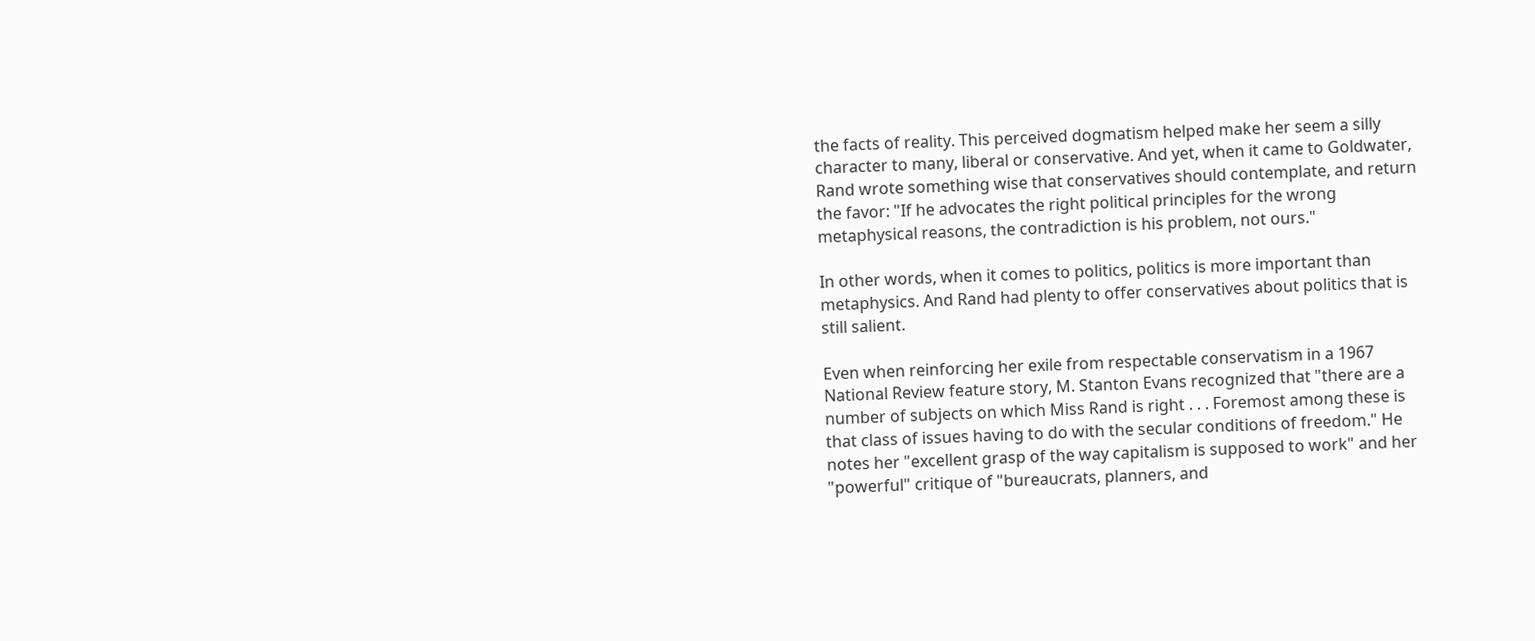the facts of reality. This perceived dogmatism helped make her seem a silly character to many, liberal or conservative. And yet, when it came to Goldwater, Rand wrote something wise that conservatives should contemplate, and return the favor: "If he advocates the right political principles for the wrong metaphysical reasons, the contradiction is his problem, not ours."

In other words, when it comes to politics, politics is more important than metaphysics. And Rand had plenty to offer conservatives about politics that is still salient.

Even when reinforcing her exile from respectable conservatism in a 1967 National Review feature story, M. Stanton Evans recognized that "there are a number of subjects on which Miss Rand is right . . . Foremost among these is that class of issues having to do with the secular conditions of freedom." He notes her "excellent grasp of the way capitalism is supposed to work" and her "powerful" critique of "bureaucrats, planners, and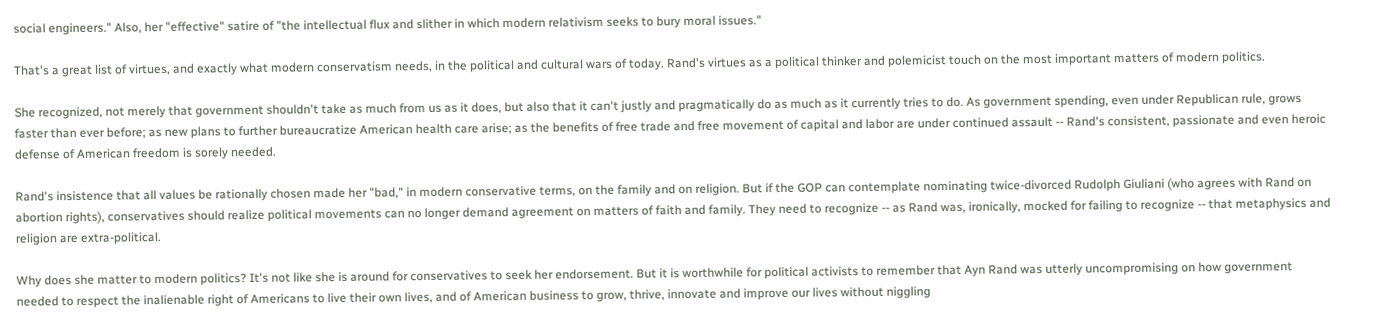social engineers." Also, her "effective" satire of "the intellectual flux and slither in which modern relativism seeks to bury moral issues."

That's a great list of virtues, and exactly what modern conservatism needs, in the political and cultural wars of today. Rand's virtues as a political thinker and polemicist touch on the most important matters of modern politics.

She recognized, not merely that government shouldn't take as much from us as it does, but also that it can't justly and pragmatically do as much as it currently tries to do. As government spending, even under Republican rule, grows faster than ever before; as new plans to further bureaucratize American health care arise; as the benefits of free trade and free movement of capital and labor are under continued assault -- Rand's consistent, passionate and even heroic defense of American freedom is sorely needed.

Rand's insistence that all values be rationally chosen made her "bad," in modern conservative terms, on the family and on religion. But if the GOP can contemplate nominating twice-divorced Rudolph Giuliani (who agrees with Rand on abortion rights), conservatives should realize political movements can no longer demand agreement on matters of faith and family. They need to recognize -- as Rand was, ironically, mocked for failing to recognize -- that metaphysics and religion are extra-political.

Why does she matter to modern politics? It's not like she is around for conservatives to seek her endorsement. But it is worthwhile for political activists to remember that Ayn Rand was utterly uncompromising on how government needed to respect the inalienable right of Americans to live their own lives, and of American business to grow, thrive, innovate and improve our lives without niggling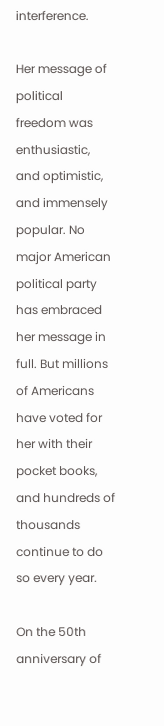interference.

Her message of political freedom was enthusiastic, and optimistic, and immensely popular. No major American political party has embraced her message in full. But millions of Americans have voted for her with their pocket books, and hundreds of thousands continue to do so every year.

On the 50th anniversary of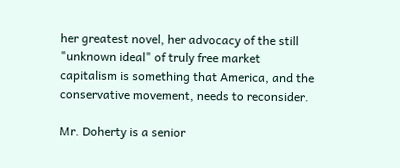her greatest novel, her advocacy of the still "unknown ideal" of truly free market capitalism is something that America, and the conservative movement, needs to reconsider.

Mr. Doherty is a senior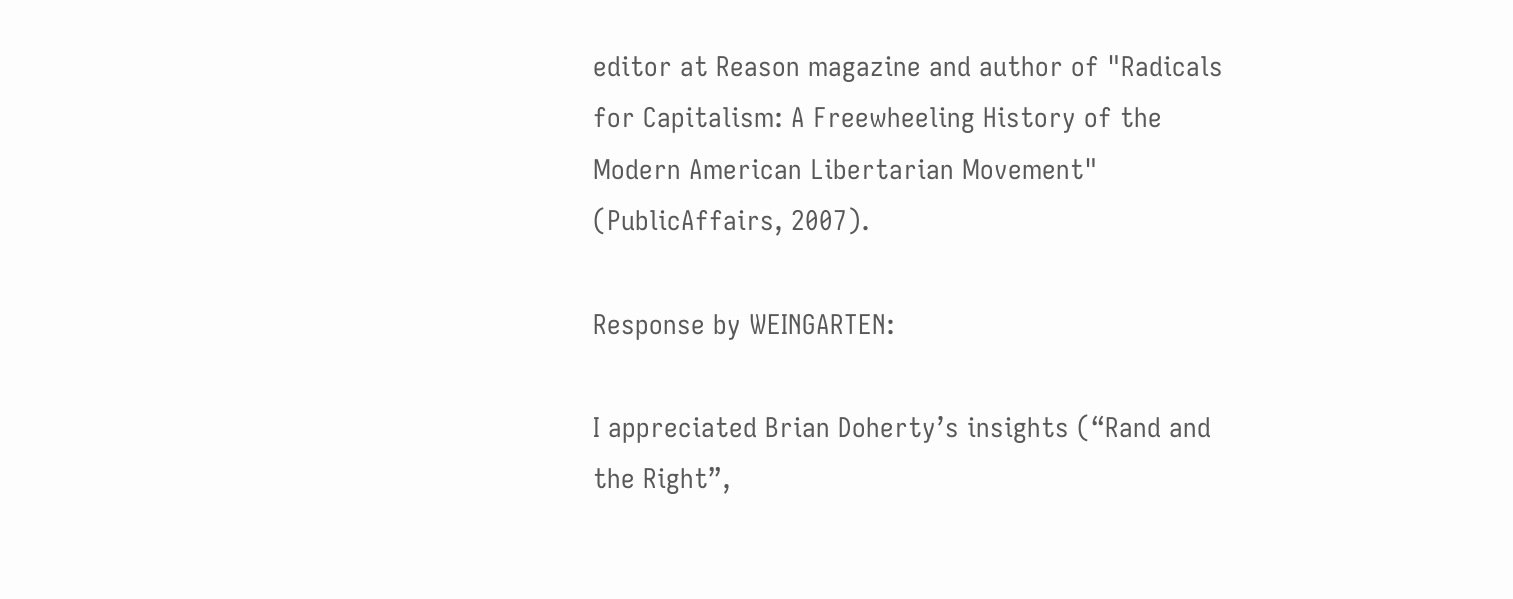editor at Reason magazine and author of "Radicals for Capitalism: A Freewheeling History of the Modern American Libertarian Movement" (PublicAffairs, 2007).

Response by WEINGARTEN:

I appreciated Brian Doherty’s insights (“Rand and the Right”,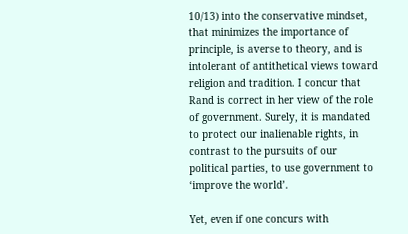10/13) into the conservative mindset, that minimizes the importance of principle, is averse to theory, and is intolerant of antithetical views toward religion and tradition. I concur that Rand is correct in her view of the role of government. Surely, it is mandated to protect our inalienable rights, in contrast to the pursuits of our political parties, to use government to ‘improve the world’.

Yet, even if one concurs with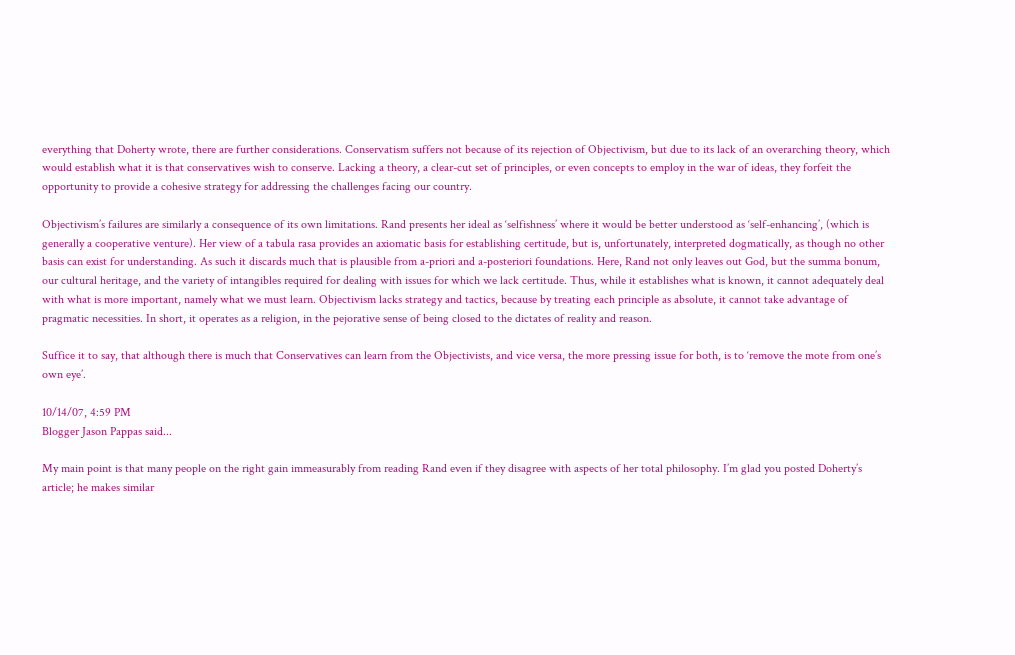everything that Doherty wrote, there are further considerations. Conservatism suffers not because of its rejection of Objectivism, but due to its lack of an overarching theory, which would establish what it is that conservatives wish to conserve. Lacking a theory, a clear-cut set of principles, or even concepts to employ in the war of ideas, they forfeit the opportunity to provide a cohesive strategy for addressing the challenges facing our country.

Objectivism’s failures are similarly a consequence of its own limitations. Rand presents her ideal as ‘selfishness’ where it would be better understood as ‘self-enhancing’, (which is generally a cooperative venture). Her view of a tabula rasa provides an axiomatic basis for establishing certitude, but is, unfortunately, interpreted dogmatically, as though no other basis can exist for understanding. As such it discards much that is plausible from a-priori and a-posteriori foundations. Here, Rand not only leaves out God, but the summa bonum, our cultural heritage, and the variety of intangibles required for dealing with issues for which we lack certitude. Thus, while it establishes what is known, it cannot adequately deal with what is more important, namely what we must learn. Objectivism lacks strategy and tactics, because by treating each principle as absolute, it cannot take advantage of pragmatic necessities. In short, it operates as a religion, in the pejorative sense of being closed to the dictates of reality and reason.

Suffice it to say, that although there is much that Conservatives can learn from the Objectivists, and vice versa, the more pressing issue for both, is to ‘remove the mote from one’s own eye’.

10/14/07, 4:59 PM
Blogger Jason Pappas said...

My main point is that many people on the right gain immeasurably from reading Rand even if they disagree with aspects of her total philosophy. I’m glad you posted Doherty’s article; he makes similar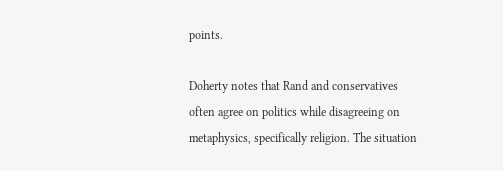points.

Doherty notes that Rand and conservatives often agree on politics while disagreeing on metaphysics, specifically religion. The situation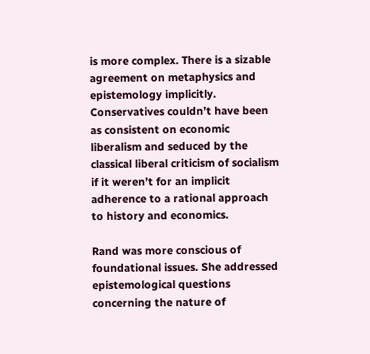is more complex. There is a sizable agreement on metaphysics and epistemology implicitly. Conservatives couldn’t have been as consistent on economic liberalism and seduced by the classical liberal criticism of socialism if it weren’t for an implicit adherence to a rational approach to history and economics.

Rand was more conscious of foundational issues. She addressed epistemological questions concerning the nature of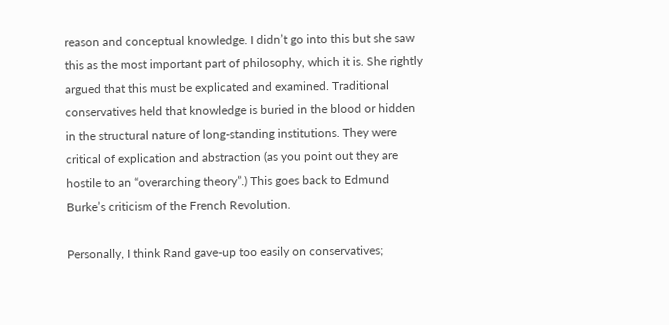reason and conceptual knowledge. I didn’t go into this but she saw this as the most important part of philosophy, which it is. She rightly argued that this must be explicated and examined. Traditional conservatives held that knowledge is buried in the blood or hidden in the structural nature of long-standing institutions. They were critical of explication and abstraction (as you point out they are hostile to an “overarching theory”.) This goes back to Edmund Burke’s criticism of the French Revolution.

Personally, I think Rand gave-up too easily on conservatives;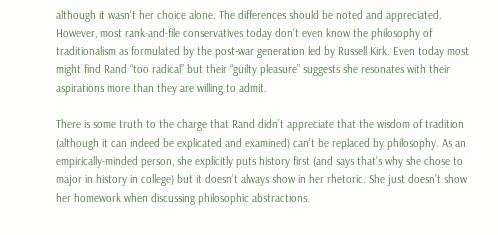although it wasn't her choice alone. The differences should be noted and appreciated. However, most rank-and-file conservatives today don’t even know the philosophy of traditionalism as formulated by the post-war generation led by Russell Kirk. Even today most might find Rand “too radical” but their “guilty pleasure” suggests she resonates with their aspirations more than they are willing to admit.

There is some truth to the charge that Rand didn’t appreciate that the wisdom of tradition (although it can indeed be explicated and examined) can’t be replaced by philosophy. As an empirically-minded person, she explicitly puts history first (and says that’s why she chose to major in history in college) but it doesn’t always show in her rhetoric. She just doesn’t show her homework when discussing philosophic abstractions.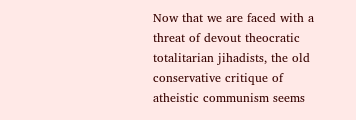Now that we are faced with a threat of devout theocratic totalitarian jihadists, the old conservative critique of atheistic communism seems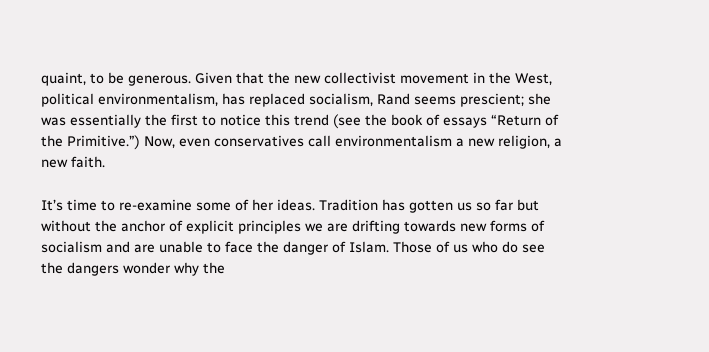quaint, to be generous. Given that the new collectivist movement in the West, political environmentalism, has replaced socialism, Rand seems prescient; she was essentially the first to notice this trend (see the book of essays “Return of the Primitive.”) Now, even conservatives call environmentalism a new religion, a new faith.

It’s time to re-examine some of her ideas. Tradition has gotten us so far but without the anchor of explicit principles we are drifting towards new forms of socialism and are unable to face the danger of Islam. Those of us who do see the dangers wonder why the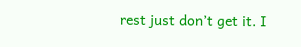rest just don’t get it. I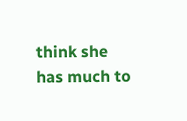think she has much to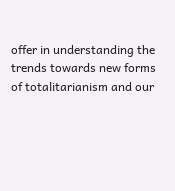offer in understanding the trends towards new forms of totalitarianism and our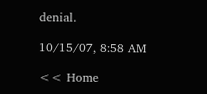denial.

10/15/07, 8:58 AM

<< Home